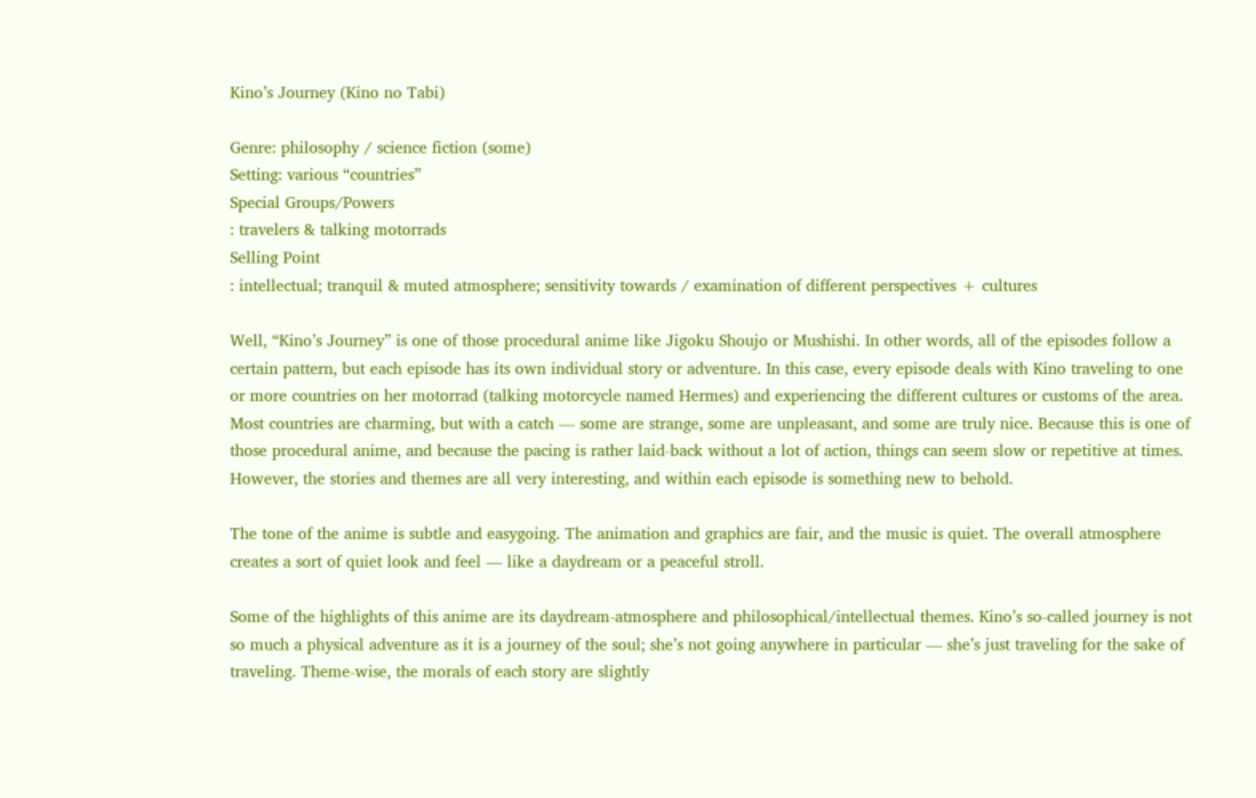Kino’s Journey (Kino no Tabi)

Genre: philosophy / science fiction (some)
Setting: various “countries”
Special Groups/Powers
: travelers & talking motorrads
Selling Point
: intellectual; tranquil & muted atmosphere; sensitivity towards / examination of different perspectives + cultures

Well, “Kino’s Journey” is one of those procedural anime like Jigoku Shoujo or Mushishi. In other words, all of the episodes follow a certain pattern, but each episode has its own individual story or adventure. In this case, every episode deals with Kino traveling to one or more countries on her motorrad (talking motorcycle named Hermes) and experiencing the different cultures or customs of the area. Most countries are charming, but with a catch — some are strange, some are unpleasant, and some are truly nice. Because this is one of those procedural anime, and because the pacing is rather laid-back without a lot of action, things can seem slow or repetitive at times. However, the stories and themes are all very interesting, and within each episode is something new to behold.

The tone of the anime is subtle and easygoing. The animation and graphics are fair, and the music is quiet. The overall atmosphere creates a sort of quiet look and feel — like a daydream or a peaceful stroll.

Some of the highlights of this anime are its daydream-atmosphere and philosophical/intellectual themes. Kino’s so-called journey is not so much a physical adventure as it is a journey of the soul; she’s not going anywhere in particular — she’s just traveling for the sake of traveling. Theme-wise, the morals of each story are slightly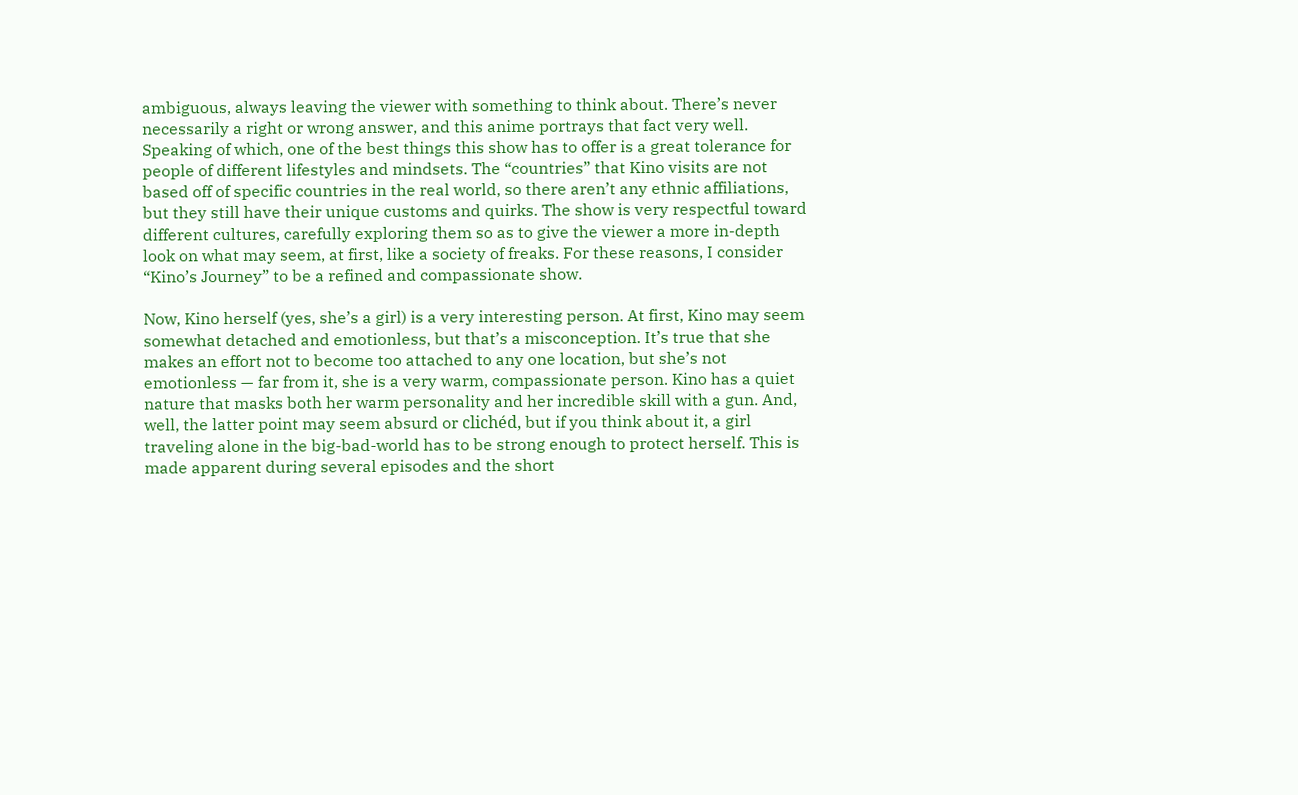ambiguous, always leaving the viewer with something to think about. There’s never necessarily a right or wrong answer, and this anime portrays that fact very well. Speaking of which, one of the best things this show has to offer is a great tolerance for people of different lifestyles and mindsets. The “countries” that Kino visits are not based off of specific countries in the real world, so there aren’t any ethnic affiliations, but they still have their unique customs and quirks. The show is very respectful toward different cultures, carefully exploring them so as to give the viewer a more in-depth look on what may seem, at first, like a society of freaks. For these reasons, I consider “Kino’s Journey” to be a refined and compassionate show.

Now, Kino herself (yes, she’s a girl) is a very interesting person. At first, Kino may seem somewhat detached and emotionless, but that’s a misconception. It’s true that she makes an effort not to become too attached to any one location, but she’s not emotionless — far from it, she is a very warm, compassionate person. Kino has a quiet nature that masks both her warm personality and her incredible skill with a gun. And, well, the latter point may seem absurd or clichéd, but if you think about it, a girl traveling alone in the big-bad-world has to be strong enough to protect herself. This is made apparent during several episodes and the short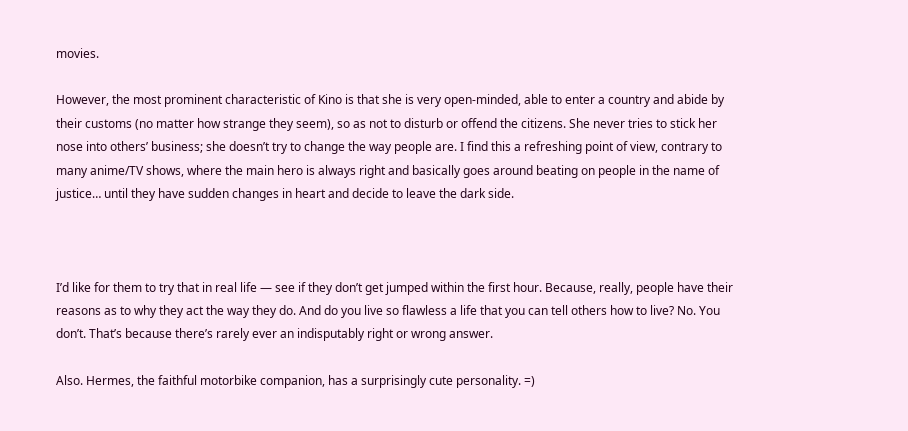movies.

However, the most prominent characteristic of Kino is that she is very open-minded, able to enter a country and abide by their customs (no matter how strange they seem), so as not to disturb or offend the citizens. She never tries to stick her nose into others’ business; she doesn’t try to change the way people are. I find this a refreshing point of view, contrary to many anime/TV shows, where the main hero is always right and basically goes around beating on people in the name of justice… until they have sudden changes in heart and decide to leave the dark side.



I’d like for them to try that in real life — see if they don’t get jumped within the first hour. Because, really, people have their reasons as to why they act the way they do. And do you live so flawless a life that you can tell others how to live? No. You don’t. That’s because there’s rarely ever an indisputably right or wrong answer.

Also. Hermes, the faithful motorbike companion, has a surprisingly cute personality. =)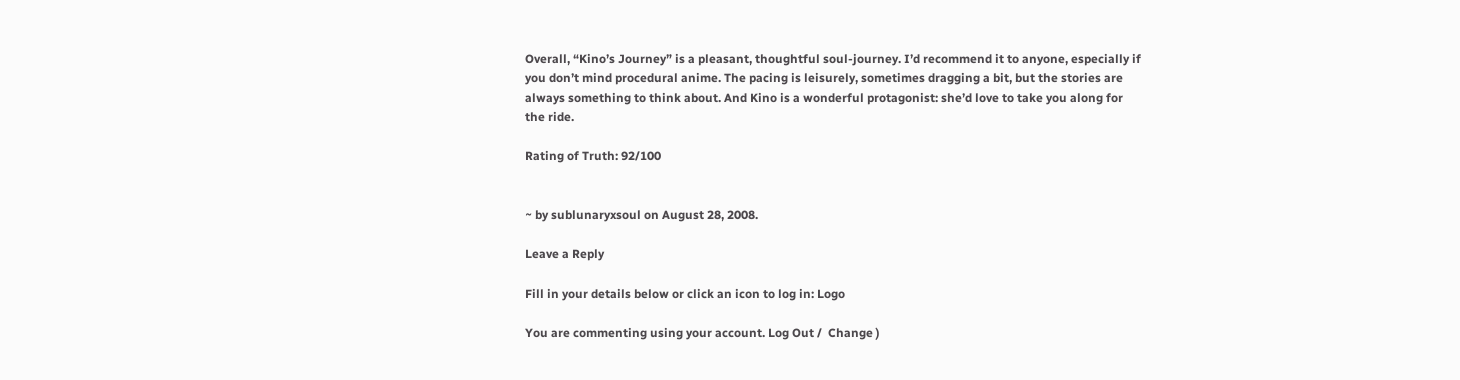Overall, “Kino’s Journey” is a pleasant, thoughtful soul-journey. I’d recommend it to anyone, especially if you don’t mind procedural anime. The pacing is leisurely, sometimes dragging a bit, but the stories are always something to think about. And Kino is a wonderful protagonist: she’d love to take you along for the ride.

Rating of Truth: 92/100


~ by sublunaryxsoul on August 28, 2008.

Leave a Reply

Fill in your details below or click an icon to log in: Logo

You are commenting using your account. Log Out /  Change )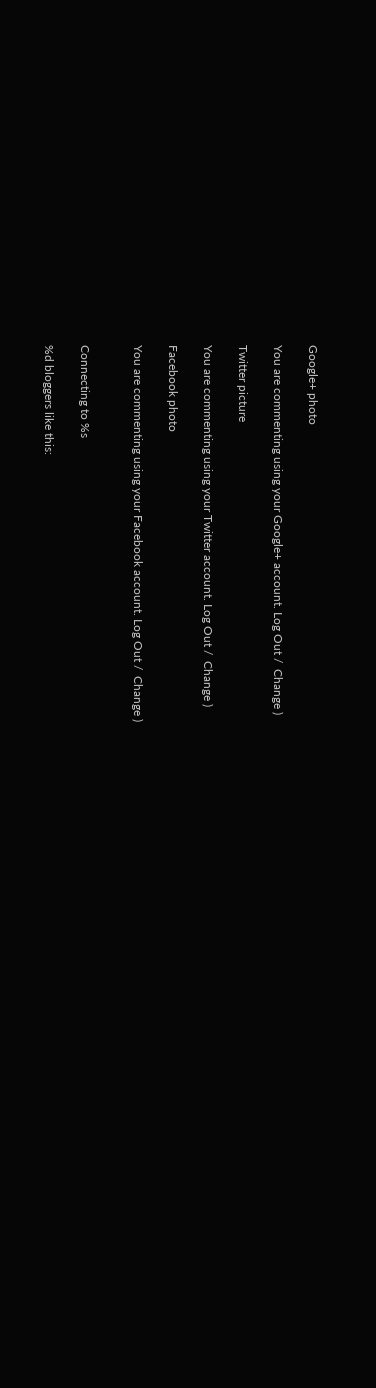Google+ photo

You are commenting using your Google+ account. Log Out /  Change )

Twitter picture

You are commenting using your Twitter account. Log Out /  Change )

Facebook photo

You are commenting using your Facebook account. Log Out /  Change )


Connecting to %s

%d bloggers like this: